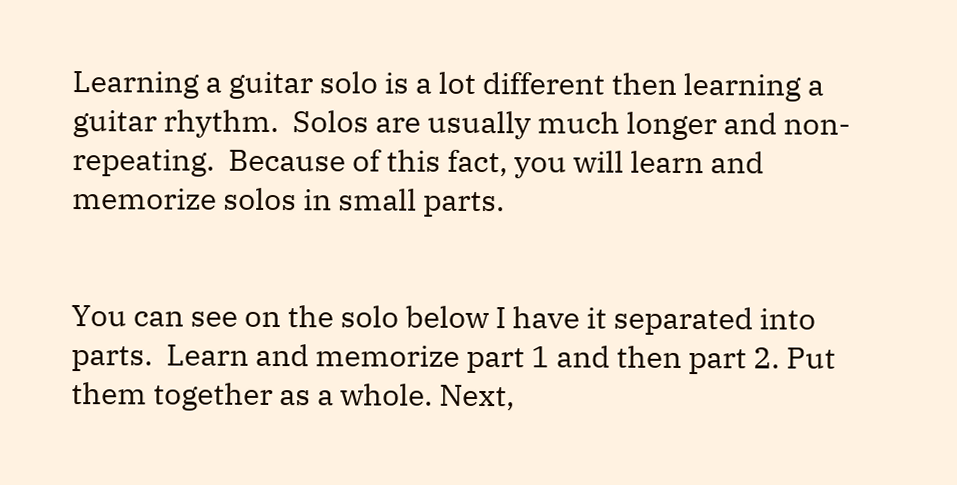Learning a guitar solo is a lot different then learning a guitar rhythm.  Solos are usually much longer and non-repeating.  Because of this fact, you will learn and memorize solos in small parts.


You can see on the solo below I have it separated into parts.  Learn and memorize part 1 and then part 2. Put them together as a whole. Next,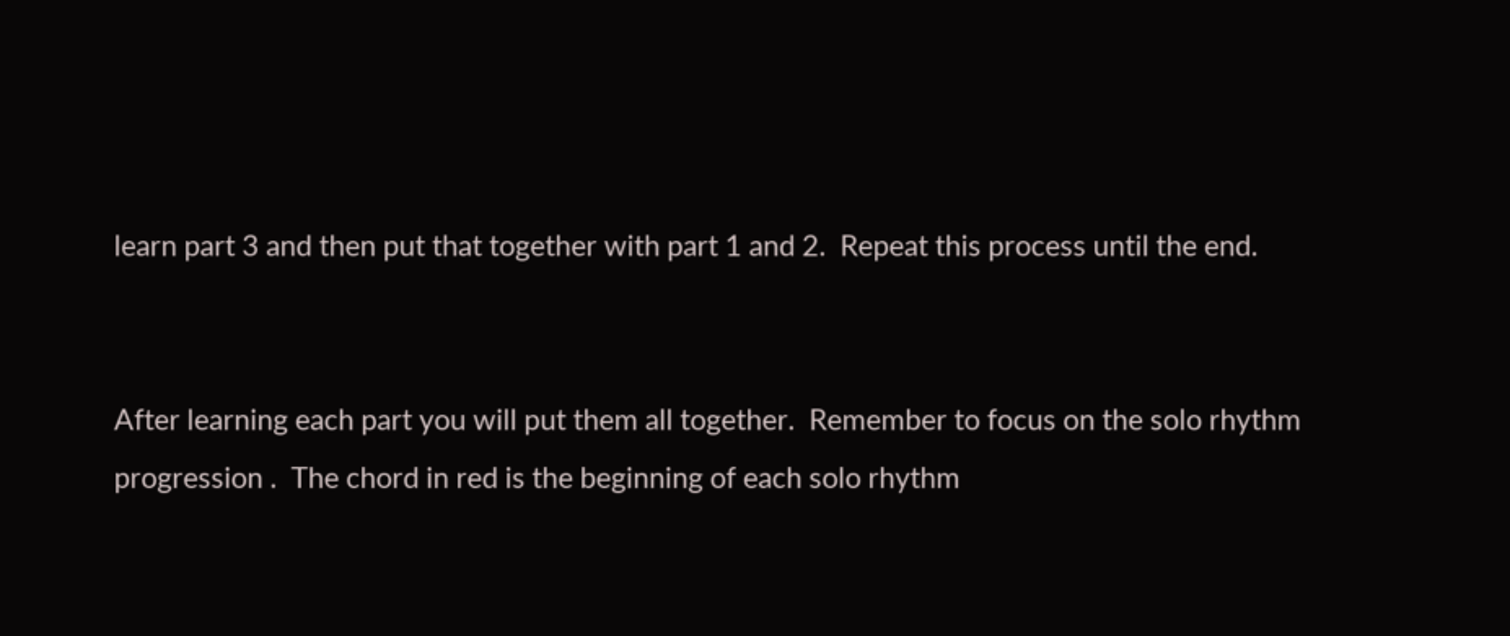learn part 3 and then put that together with part 1 and 2.  Repeat this process until the end.


After learning each part you will put them all together.  Remember to focus on the solo rhythm progression .  The chord in red is the beginning of each solo rhythm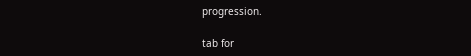progression.

tab for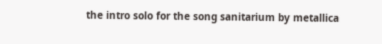the intro solo for the song sanitarium by metallica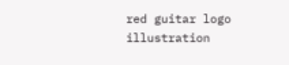red guitar logo illustration